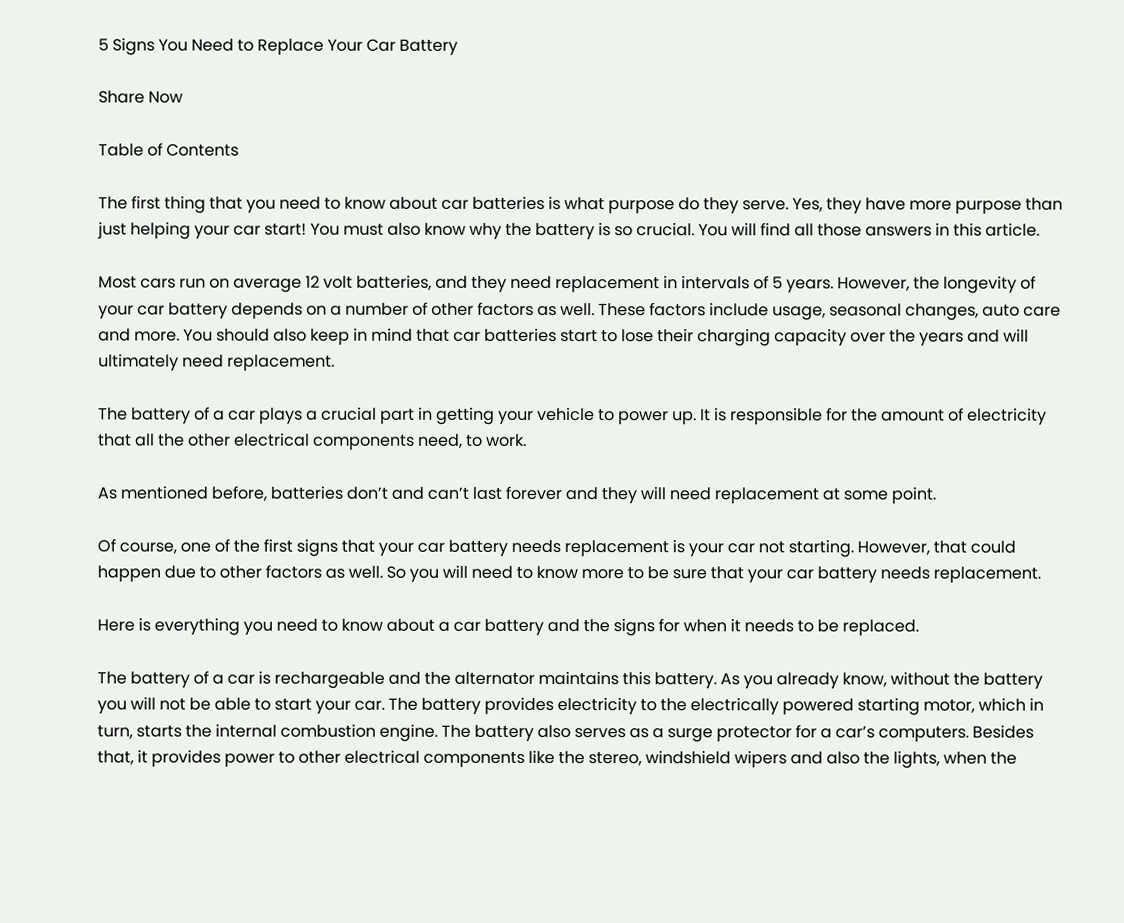5 Signs You Need to Replace Your Car Battery

Share Now

Table of Contents

The first thing that you need to know about car batteries is what purpose do they serve. Yes, they have more purpose than just helping your car start! You must also know why the battery is so crucial. You will find all those answers in this article.

Most cars run on average 12 volt batteries, and they need replacement in intervals of 5 years. However, the longevity of your car battery depends on a number of other factors as well. These factors include usage, seasonal changes, auto care and more. You should also keep in mind that car batteries start to lose their charging capacity over the years and will ultimately need replacement.

The battery of a car plays a crucial part in getting your vehicle to power up. It is responsible for the amount of electricity that all the other electrical components need, to work.

As mentioned before, batteries don’t and can’t last forever and they will need replacement at some point.

Of course, one of the first signs that your car battery needs replacement is your car not starting. However, that could happen due to other factors as well. So you will need to know more to be sure that your car battery needs replacement.

Here is everything you need to know about a car battery and the signs for when it needs to be replaced.

The battery of a car is rechargeable and the alternator maintains this battery. As you already know, without the battery you will not be able to start your car. The battery provides electricity to the electrically powered starting motor, which in turn, starts the internal combustion engine. The battery also serves as a surge protector for a car’s computers. Besides that, it provides power to other electrical components like the stereo, windshield wipers and also the lights, when the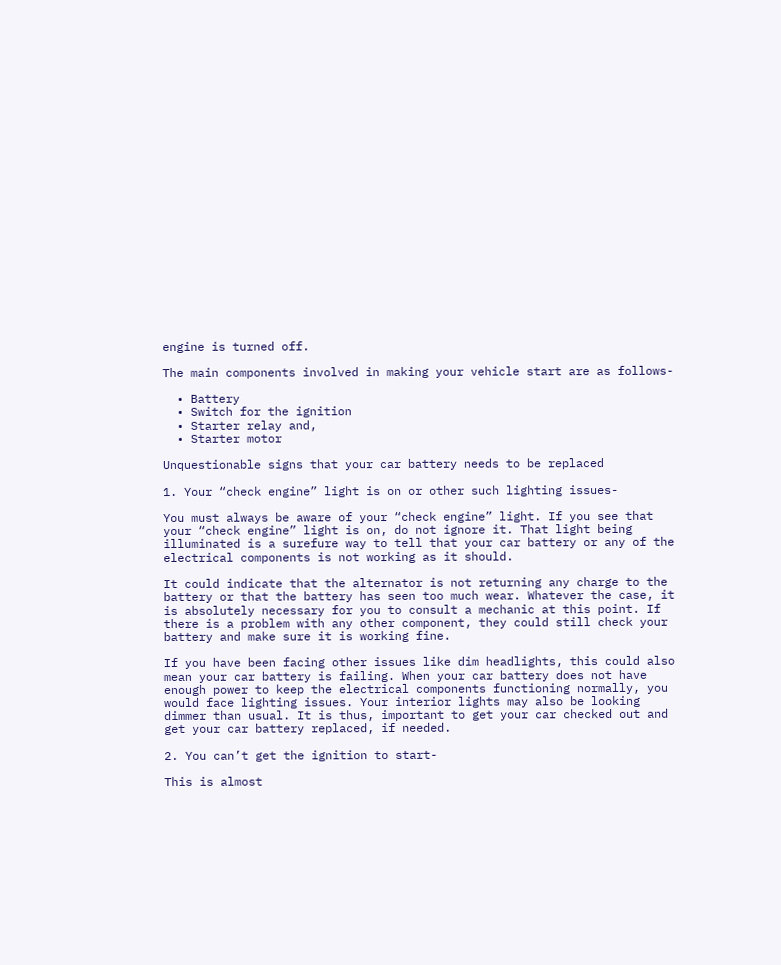engine is turned off.

The main components involved in making your vehicle start are as follows-

  • Battery
  • Switch for the ignition
  • Starter relay and,
  • Starter motor

Unquestionable signs that your car battery needs to be replaced

1. Your “check engine” light is on or other such lighting issues-

You must always be aware of your “check engine” light. If you see that your “check engine” light is on, do not ignore it. That light being illuminated is a surefure way to tell that your car battery or any of the electrical components is not working as it should.

It could indicate that the alternator is not returning any charge to the battery or that the battery has seen too much wear. Whatever the case, it is absolutely necessary for you to consult a mechanic at this point. If there is a problem with any other component, they could still check your battery and make sure it is working fine.

If you have been facing other issues like dim headlights, this could also mean your car battery is failing. When your car battery does not have enough power to keep the electrical components functioning normally, you would face lighting issues. Your interior lights may also be looking dimmer than usual. It is thus, important to get your car checked out and get your car battery replaced, if needed.

2. You can’t get the ignition to start-

This is almost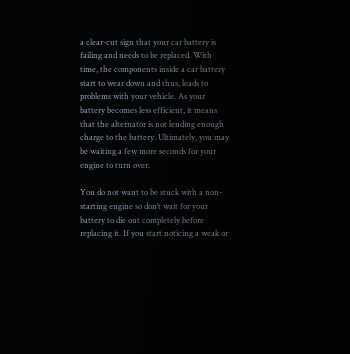a clear-cut sign that your car battery is failing and needs to be replaced. With time, the components inside a car battery start to wear down and thus, leads to problems with your vehicle. As your battery becomes less efficient, it means that the alternator is not lending enough charge to the battery. Ultimately, you may be waiting a few more seconds for your engine to turn over.

You do not want to be stuck with a non-starting engine so don’t wait for your battery to die out completely before replacing it. If you start noticing a weak or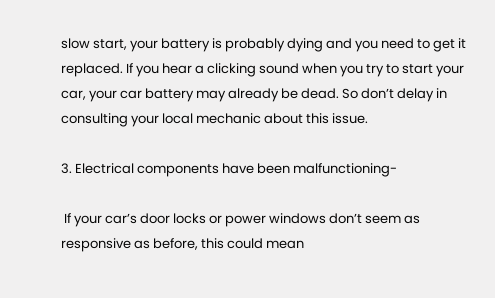slow start, your battery is probably dying and you need to get it replaced. If you hear a clicking sound when you try to start your car, your car battery may already be dead. So don’t delay in consulting your local mechanic about this issue.

3. Electrical components have been malfunctioning-

 If your car’s door locks or power windows don’t seem as responsive as before, this could mean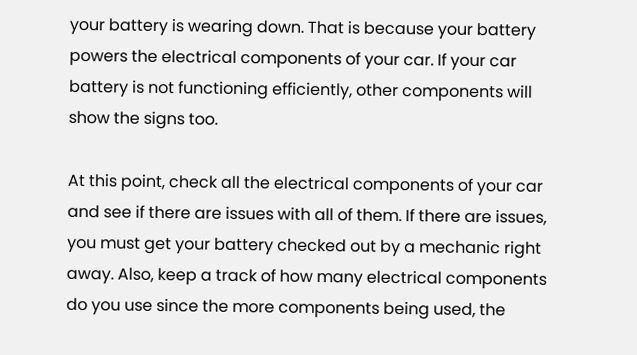your battery is wearing down. That is because your battery powers the electrical components of your car. If your car battery is not functioning efficiently, other components will show the signs too.

At this point, check all the electrical components of your car and see if there are issues with all of them. If there are issues, you must get your battery checked out by a mechanic right away. Also, keep a track of how many electrical components do you use since the more components being used, the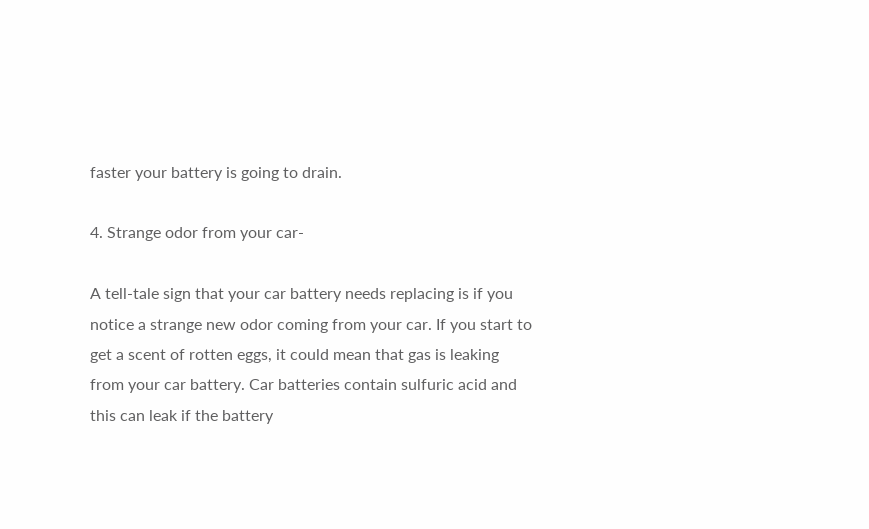faster your battery is going to drain.

4. Strange odor from your car-

A tell-tale sign that your car battery needs replacing is if you notice a strange new odor coming from your car. If you start to get a scent of rotten eggs, it could mean that gas is leaking from your car battery. Car batteries contain sulfuric acid and this can leak if the battery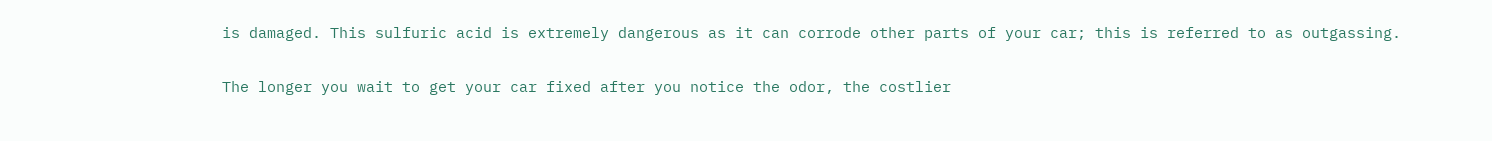is damaged. This sulfuric acid is extremely dangerous as it can corrode other parts of your car; this is referred to as outgassing.

The longer you wait to get your car fixed after you notice the odor, the costlier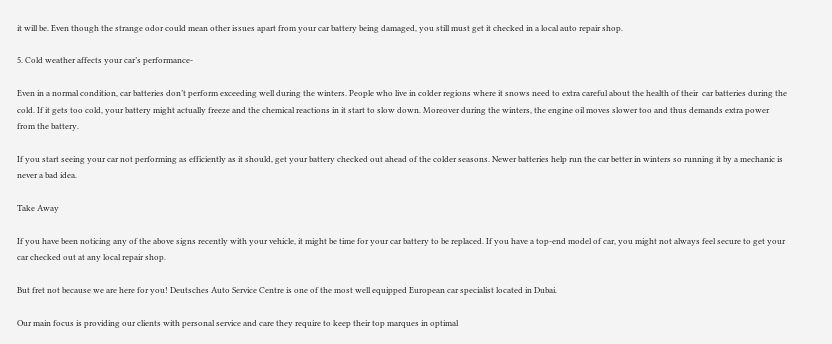it will be. Even though the strange odor could mean other issues apart from your car battery being damaged, you still must get it checked in a local auto repair shop.

5. Cold weather affects your car’s performance-

Even in a normal condition, car batteries don’t perform exceeding well during the winters. People who live in colder regions where it snows need to extra careful about the health of their  car batteries during the cold. If it gets too cold, your battery might actually freeze and the chemical reactions in it start to slow down. Moreover during the winters, the engine oil moves slower too and thus demands extra power from the battery.

If you start seeing your car not performing as efficiently as it should, get your battery checked out ahead of the colder seasons. Newer batteries help run the car better in winters so running it by a mechanic is never a bad idea.

Take Away

If you have been noticing any of the above signs recently with your vehicle, it might be time for your car battery to be replaced. If you have a top-end model of car, you might not always feel secure to get your car checked out at any local repair shop.

But fret not because we are here for you! Deutsches Auto Service Centre is one of the most well equipped European car specialist located in Dubai.

Our main focus is providing our clients with personal service and care they require to keep their top marques in optimal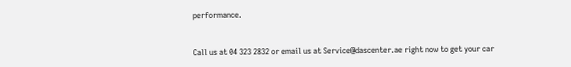performance.


Call us at 04 323 2832 or email us at Service@dascenter.ae right now to get your car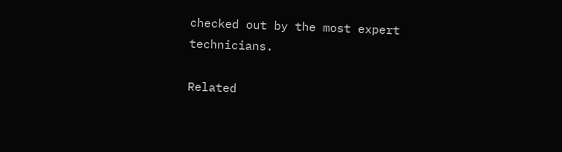checked out by the most expert technicians.

Related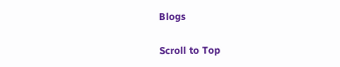Blogs

Scroll to Top